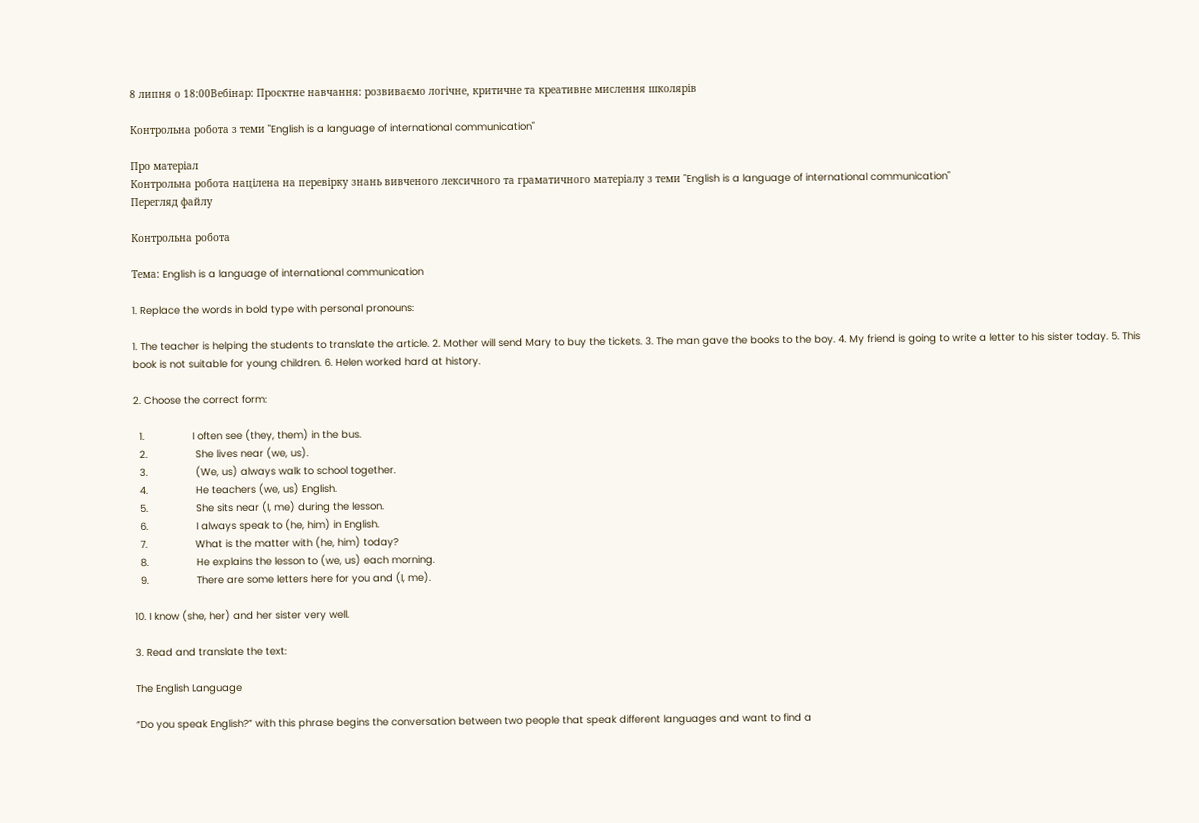8 липня о 18:00Вебінар: Проєктне навчання: розвиваємо логічне, критичне та креативне мислення школярів

Контрольна робота з теми "English is a language of international communication"

Про матеріал
Контрольна робота націлена на перевірку знань вивченого лексичного та граматичного матеріалу з теми "English is a language of international communication"
Перегляд файлу

Контрольна робота

Тема: English is a language of international communication

1. Replace the words in bold type with personal pronouns:

1. The teacher is helping the students to translate the article. 2. Mother will send Mary to buy the tickets. 3. The man gave the books to the boy. 4. My friend is going to write a letter to his sister today. 5. This book is not suitable for young children. 6. Helen worked hard at history.

2. Choose the correct form:

  1.                I often see (they, them) in the bus.
  2.                She lives near (we, us).
  3.                (We, us) always walk to school together.
  4.                He teachers (we, us) English.
  5.                She sits near (I, me) during the lesson.
  6.                I always speak to (he, him) in English.
  7.                What is the matter with (he, him) today?
  8.                He explains the lesson to (we, us) each morning.
  9.                There are some letters here for you and (I, me).

10. I know (she, her) and her sister very well.

3. Read and translate the text:

The English Language

“Do you speak English?” with this phrase begins the conversation between two people that speak different languages and want to find a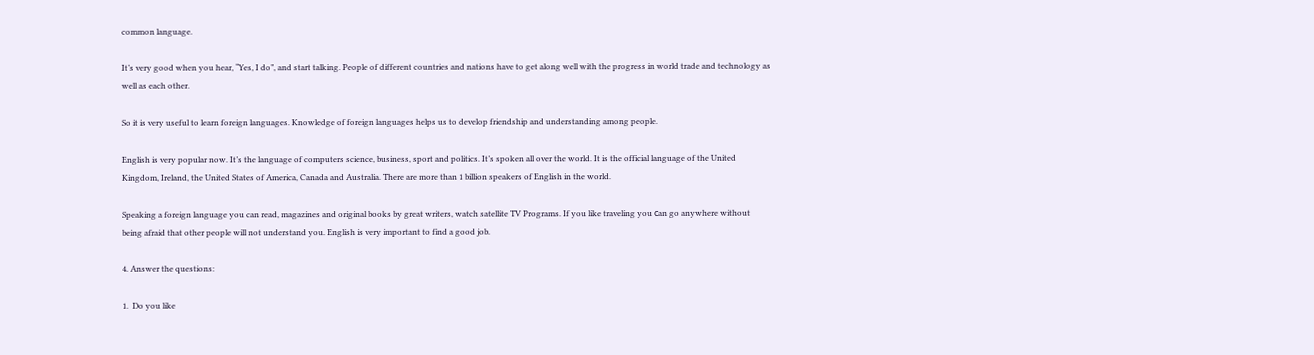common language.

It’s very good when you hear, “Yes, I do”, and start talking. People of different countries and nations have to get along well with the progress in world trade and technology as well as each other.

So it is very useful to learn foreign languages. Knowledge of foreign languages helps us to develop friendship and understanding among people.

English is very popular now. It’s the language of computers science, business, sport and politics. It’s spoken all over the world. It is the official language of the United Kingdom, Ireland, the United States of America, Canada and Australia. There are more than 1 billion speakers of English in the world.

Speaking a foreign language you can read, magazines and original books by great writers, watch satellite TV Programs. If you like traveling you сan go anywhere without being afraid that other people will not understand you. English is very important to find a good job.

4. Answer the questions:

1.  Do you like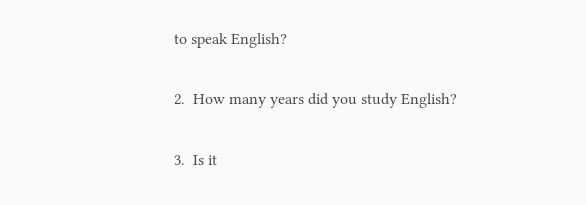to speak English?

2.  How many years did you study English?

3.  Is it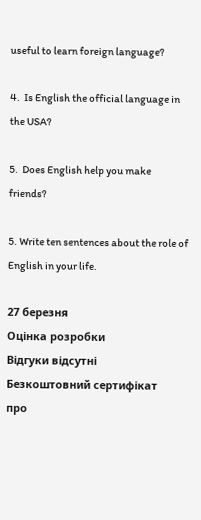useful to learn foreign language?

4.  Is English the official language in the USA?

5.  Does English help you make friends?

5. Write ten sentences about the role of English in your life.

27 березня
Оцінка розробки
Відгуки відсутні
Безкоштовний сертифікат
про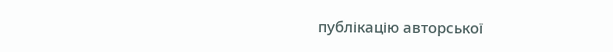публікацію авторської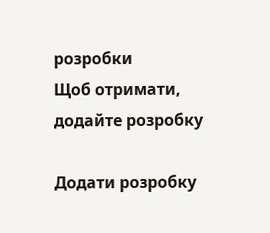розробки
Щоб отримати, додайте розробку

Додати розробку